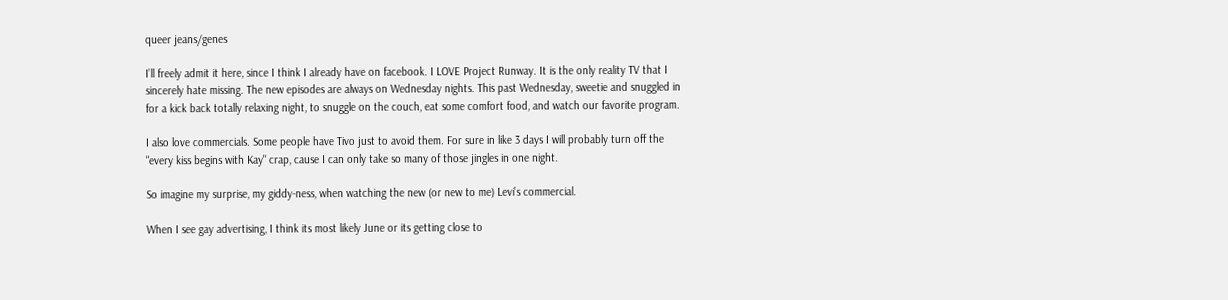queer jeans/genes

I’ll freely admit it here, since I think I already have on facebook. I LOVE Project Runway. It is the only reality TV that I sincerely hate missing. The new episodes are always on Wednesday nights. This past Wednesday, sweetie and snuggled in for a kick back totally relaxing night, to snuggle on the couch, eat some comfort food, and watch our favorite program.

I also love commercials. Some people have Tivo just to avoid them. For sure in like 3 days I will probably turn off the "every kiss begins with Kay" crap, cause I can only take so many of those jingles in one night.

So imagine my surprise, my giddy-ness, when watching the new (or new to me) Levi’s commercial.

When I see gay advertising, I think its most likely June or its getting close to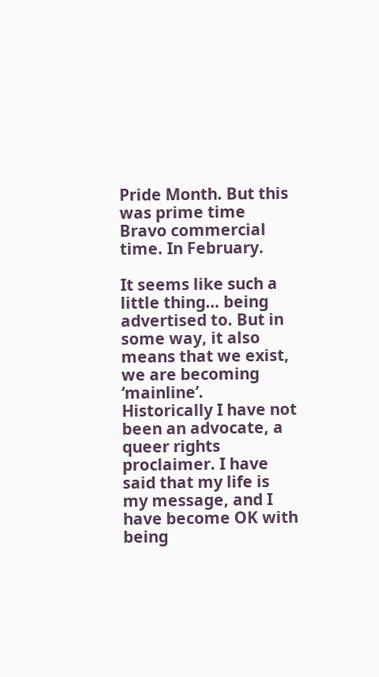Pride Month. But this was prime time Bravo commercial time. In February.

It seems like such a little thing… being advertised to. But in some way, it also means that we exist, we are becoming ‘mainline’. Historically I have not been an advocate, a queer rights proclaimer. I have said that my life is my message, and I have become OK with being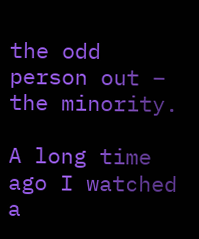the odd person out – the minority.

A long time ago I watched a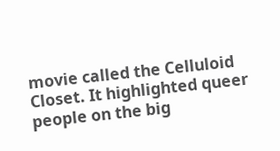movie called the Celluloid Closet. It highlighted queer people on the big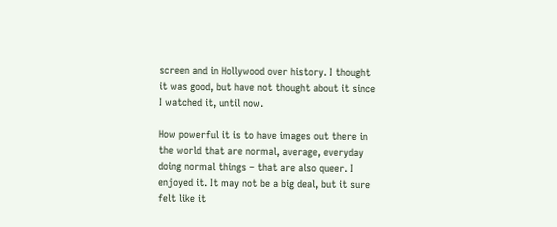screen and in Hollywood over history. I thought it was good, but have not thought about it since I watched it, until now.

How powerful it is to have images out there in the world that are normal, average, everyday doing normal things – that are also queer. I enjoyed it. It may not be a big deal, but it sure felt like it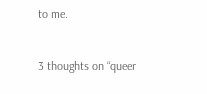to me.


3 thoughts on “queer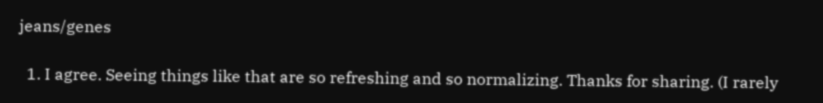jeans/genes

  1. I agree. Seeing things like that are so refreshing and so normalizing. Thanks for sharing. (I rarely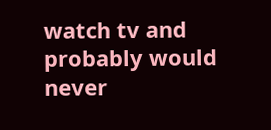watch tv and probably would never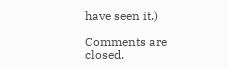have seen it.)

Comments are closed.